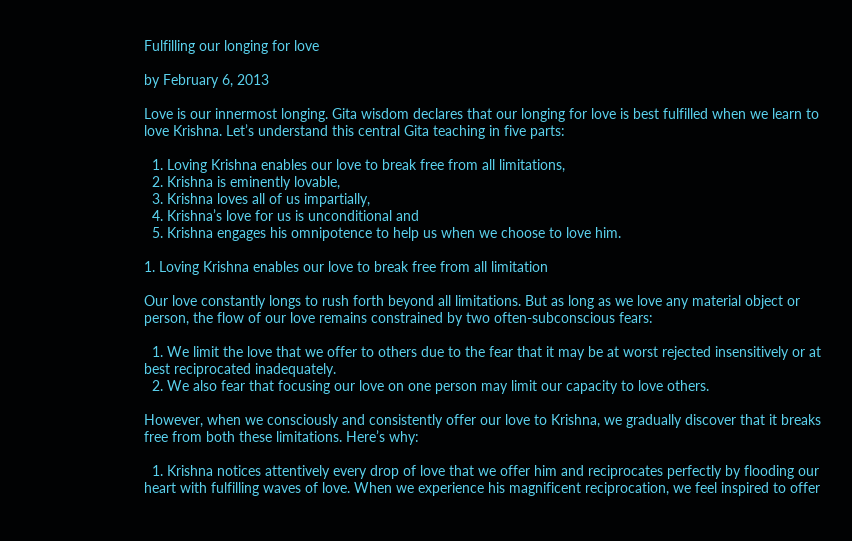Fulfilling our longing for love

by February 6, 2013

Love is our innermost longing. Gita wisdom declares that our longing for love is best fulfilled when we learn to love Krishna. Let’s understand this central Gita teaching in five parts:

  1. Loving Krishna enables our love to break free from all limitations,
  2. Krishna is eminently lovable,
  3. Krishna loves all of us impartially,
  4. Krishna’s love for us is unconditional and
  5. Krishna engages his omnipotence to help us when we choose to love him.

1. Loving Krishna enables our love to break free from all limitation

Our love constantly longs to rush forth beyond all limitations. But as long as we love any material object or person, the flow of our love remains constrained by two often-subconscious fears:

  1. We limit the love that we offer to others due to the fear that it may be at worst rejected insensitively or at best reciprocated inadequately.
  2. We also fear that focusing our love on one person may limit our capacity to love others.

However, when we consciously and consistently offer our love to Krishna, we gradually discover that it breaks free from both these limitations. Here’s why:

  1. Krishna notices attentively every drop of love that we offer him and reciprocates perfectly by flooding our heart with fulfilling waves of love. When we experience his magnificent reciprocation, we feel inspired to offer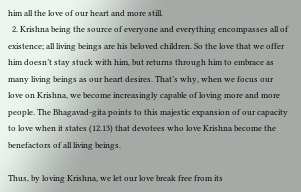him all the love of our heart and more still.
  2. Krishna being the source of everyone and everything encompasses all of existence; all living beings are his beloved children. So the love that we offer him doesn’t stay stuck with him, but returns through him to embrace as many living beings as our heart desires. That’s why, when we focus our love on Krishna, we become increasingly capable of loving more and more people. The Bhagavad-gita points to this majestic expansion of our capacity to love when it states (12.13) that devotees who love Krishna become the benefactors of all living beings.

Thus, by loving Krishna, we let our love break free from its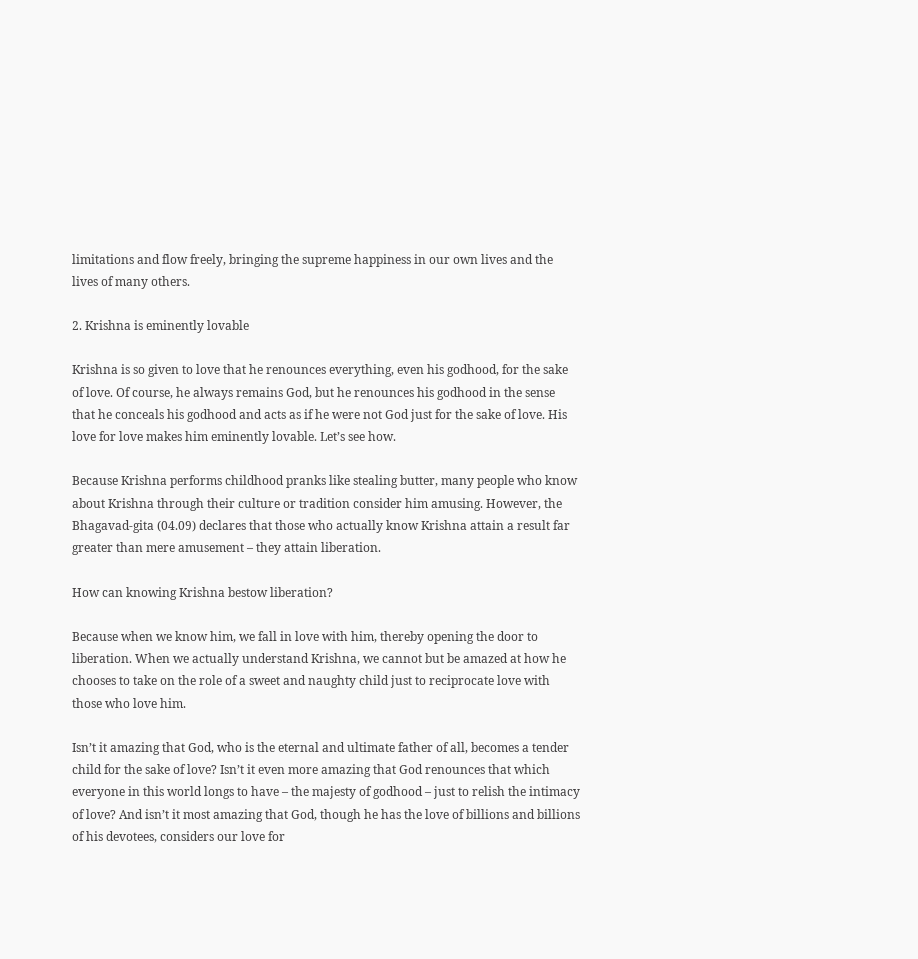limitations and flow freely, bringing the supreme happiness in our own lives and the lives of many others.

2. Krishna is eminently lovable

Krishna is so given to love that he renounces everything, even his godhood, for the sake of love. Of course, he always remains God, but he renounces his godhood in the sense that he conceals his godhood and acts as if he were not God just for the sake of love. His love for love makes him eminently lovable. Let’s see how.

Because Krishna performs childhood pranks like stealing butter, many people who know about Krishna through their culture or tradition consider him amusing. However, the Bhagavad-gita (04.09) declares that those who actually know Krishna attain a result far greater than mere amusement – they attain liberation.

How can knowing Krishna bestow liberation?

Because when we know him, we fall in love with him, thereby opening the door to liberation. When we actually understand Krishna, we cannot but be amazed at how he chooses to take on the role of a sweet and naughty child just to reciprocate love with those who love him.

Isn’t it amazing that God, who is the eternal and ultimate father of all, becomes a tender child for the sake of love? Isn’t it even more amazing that God renounces that which everyone in this world longs to have – the majesty of godhood – just to relish the intimacy of love? And isn’t it most amazing that God, though he has the love of billions and billions of his devotees, considers our love for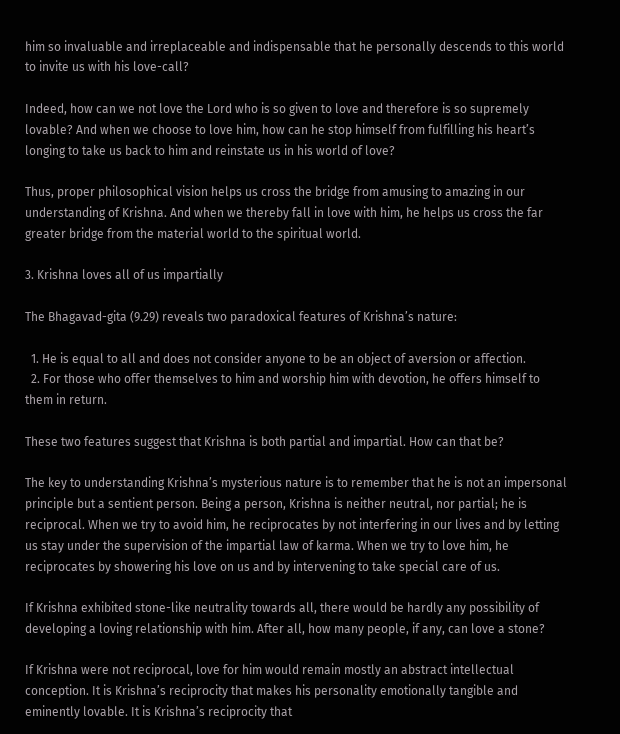him so invaluable and irreplaceable and indispensable that he personally descends to this world to invite us with his love-call?

Indeed, how can we not love the Lord who is so given to love and therefore is so supremely lovable? And when we choose to love him, how can he stop himself from fulfilling his heart’s longing to take us back to him and reinstate us in his world of love?

Thus, proper philosophical vision helps us cross the bridge from amusing to amazing in our understanding of Krishna. And when we thereby fall in love with him, he helps us cross the far greater bridge from the material world to the spiritual world.

3. Krishna loves all of us impartially

The Bhagavad-gita (9.29) reveals two paradoxical features of Krishna’s nature:

  1. He is equal to all and does not consider anyone to be an object of aversion or affection.
  2. For those who offer themselves to him and worship him with devotion, he offers himself to them in return.

These two features suggest that Krishna is both partial and impartial. How can that be?

The key to understanding Krishna’s mysterious nature is to remember that he is not an impersonal principle but a sentient person. Being a person, Krishna is neither neutral, nor partial; he is reciprocal. When we try to avoid him, he reciprocates by not interfering in our lives and by letting us stay under the supervision of the impartial law of karma. When we try to love him, he reciprocates by showering his love on us and by intervening to take special care of us.

If Krishna exhibited stone-like neutrality towards all, there would be hardly any possibility of developing a loving relationship with him. After all, how many people, if any, can love a stone?

If Krishna were not reciprocal, love for him would remain mostly an abstract intellectual conception. It is Krishna’s reciprocity that makes his personality emotionally tangible and eminently lovable. It is Krishna’s reciprocity that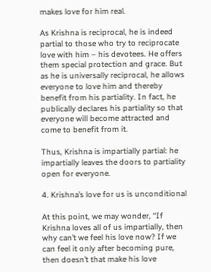makes love for him real.

As Krishna is reciprocal, he is indeed partial to those who try to reciprocate love with him – his devotees. He offers them special protection and grace. But as he is universally reciprocal, he allows everyone to love him and thereby benefit from his partiality. In fact, he publically declares his partiality so that everyone will become attracted and come to benefit from it.

Thus, Krishna is impartially partial: he impartially leaves the doors to partiality open for everyone.

4. Krishna’s love for us is unconditional

At this point, we may wonder, “If Krishna loves all of us impartially, then why can’t we feel his love now? If we can feel it only after becoming pure, then doesn’t that make his love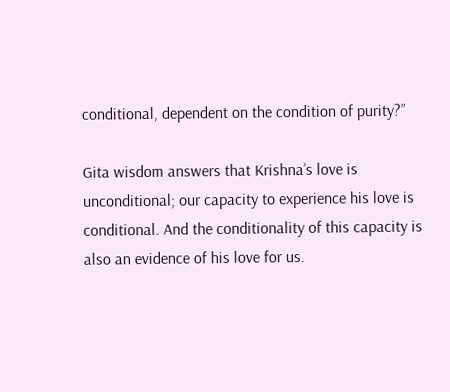conditional, dependent on the condition of purity?”

Gita wisdom answers that Krishna’s love is unconditional; our capacity to experience his love is conditional. And the conditionality of this capacity is also an evidence of his love for us.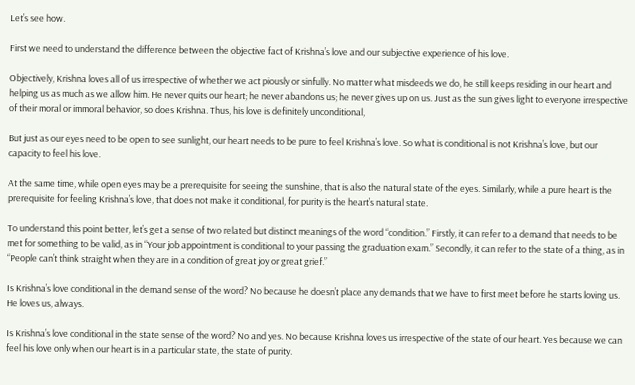Let’s see how.

First we need to understand the difference between the objective fact of Krishna’s love and our subjective experience of his love.

Objectively, Krishna loves all of us irrespective of whether we act piously or sinfully. No matter what misdeeds we do, he still keeps residing in our heart and helping us as much as we allow him. He never quits our heart; he never abandons us; he never gives up on us. Just as the sun gives light to everyone irrespective of their moral or immoral behavior, so does Krishna. Thus, his love is definitely unconditional,

But just as our eyes need to be open to see sunlight, our heart needs to be pure to feel Krishna’s love. So what is conditional is not Krishna’s love, but our capacity to feel his love.

At the same time, while open eyes may be a prerequisite for seeing the sunshine, that is also the natural state of the eyes. Similarly, while a pure heart is the prerequisite for feeling Krishna’s love, that does not make it conditional, for purity is the heart’s natural state.

To understand this point better, let’s get a sense of two related but distinct meanings of the word “condition.” Firstly, it can refer to a demand that needs to be met for something to be valid, as in “Your job appointment is conditional to your passing the graduation exam.” Secondly, it can refer to the state of a thing, as in “People can’t think straight when they are in a condition of great joy or great grief.”

Is Krishna’s love conditional in the demand sense of the word? No because he doesn’t place any demands that we have to first meet before he starts loving us. He loves us, always.

Is Krishna’s love conditional in the state sense of the word? No and yes. No because Krishna loves us irrespective of the state of our heart. Yes because we can feel his love only when our heart is in a particular state, the state of purity.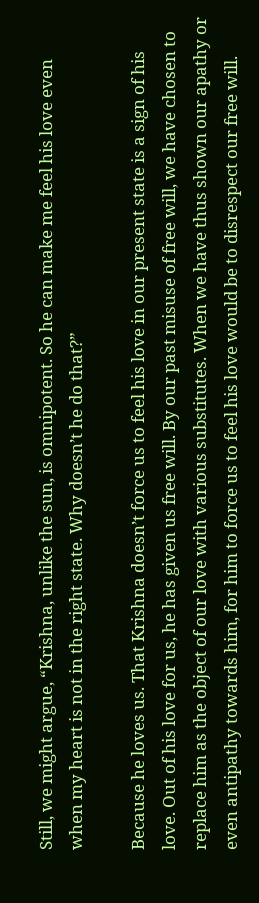Still, we might argue, “Krishna, unlike the sun, is omnipotent. So he can make me feel his love even when my heart is not in the right state. Why doesn’t he do that?”

Because he loves us. That Krishna doesn’t force us to feel his love in our present state is a sign of his love. Out of his love for us, he has given us free will. By our past misuse of free will, we have chosen to replace him as the object of our love with various substitutes. When we have thus shown our apathy or even antipathy towards him, for him to force us to feel his love would be to disrespect our free will.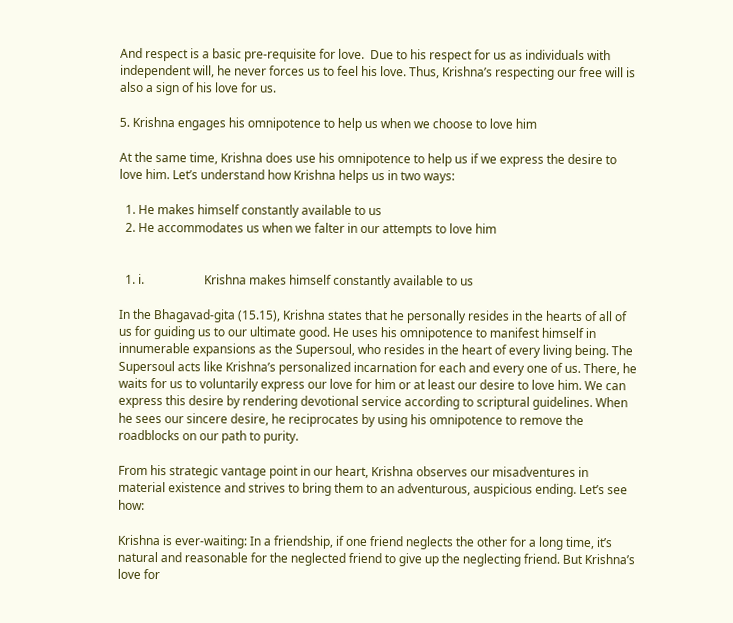And respect is a basic pre-requisite for love.  Due to his respect for us as individuals with independent will, he never forces us to feel his love. Thus, Krishna’s respecting our free will is also a sign of his love for us.

5. Krishna engages his omnipotence to help us when we choose to love him

At the same time, Krishna does use his omnipotence to help us if we express the desire to love him. Let’s understand how Krishna helps us in two ways:

  1. He makes himself constantly available to us
  2. He accommodates us when we falter in our attempts to love him


  1. i.                    Krishna makes himself constantly available to us

In the Bhagavad-gita (15.15), Krishna states that he personally resides in the hearts of all of us for guiding us to our ultimate good. He uses his omnipotence to manifest himself in innumerable expansions as the Supersoul, who resides in the heart of every living being. The Supersoul acts like Krishna’s personalized incarnation for each and every one of us. There, he waits for us to voluntarily express our love for him or at least our desire to love him. We can express this desire by rendering devotional service according to scriptural guidelines. When he sees our sincere desire, he reciprocates by using his omnipotence to remove the roadblocks on our path to purity.

From his strategic vantage point in our heart, Krishna observes our misadventures in material existence and strives to bring them to an adventurous, auspicious ending. Let’s see how:

Krishna is ever-waiting: In a friendship, if one friend neglects the other for a long time, it’s natural and reasonable for the neglected friend to give up the neglecting friend. But Krishna’s love for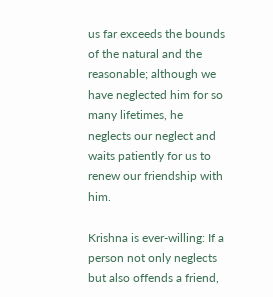us far exceeds the bounds of the natural and the reasonable; although we have neglected him for so many lifetimes, he neglects our neglect and waits patiently for us to renew our friendship with him.

Krishna is ever-willing: If a person not only neglects but also offends a friend,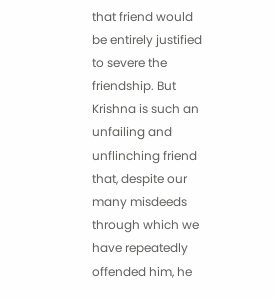that friend would be entirely justified to severe the friendship. But Krishna is such an unfailing and unflinching friend that, despite our many misdeeds through which we have repeatedly offended him, he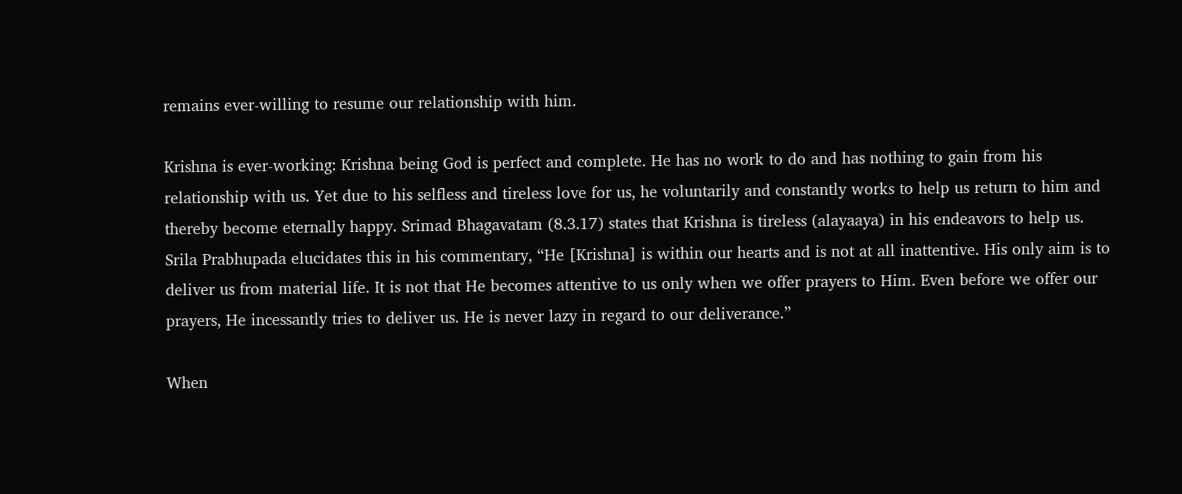remains ever-willing to resume our relationship with him.

Krishna is ever-working: Krishna being God is perfect and complete. He has no work to do and has nothing to gain from his relationship with us. Yet due to his selfless and tireless love for us, he voluntarily and constantly works to help us return to him and thereby become eternally happy. Srimad Bhagavatam (8.3.17) states that Krishna is tireless (alayaaya) in his endeavors to help us. Srila Prabhupada elucidates this in his commentary, “He [Krishna] is within our hearts and is not at all inattentive. His only aim is to deliver us from material life. It is not that He becomes attentive to us only when we offer prayers to Him. Even before we offer our prayers, He incessantly tries to deliver us. He is never lazy in regard to our deliverance.”

When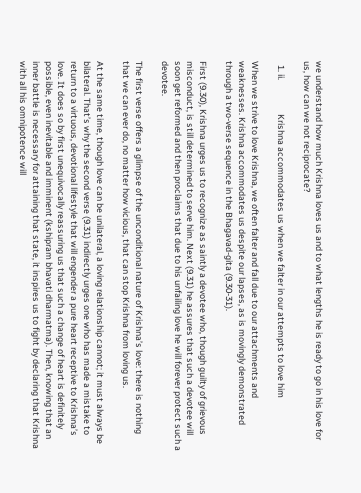we understand how much Krishna loves us and to what lengths he is ready to go in his love for us, how can we not reciprocate?

  1. ii.                 Krishna accommodates us when we falter in our attempts to love him

When we strive to love Krishna, we often falter and fall due to our attachments and weaknesses. Krishna accommodates us despite our lapses, as is movingly demonstrated through a two-verse sequence in the Bhagavad-gita (9.30-31).

First (9.30), Krishna urges us to recognize as saintly a devotee who, though guilty of grievous misconduct, is still determined to serve him. Next (9.31) he assures that such a devotee will soon get reformed and then proclaims that due to his unfailing love he will forever protect such a devotee.

The first verse offers a glimpse of the unconditional nature of Krishna’s love: there is nothing that we can ever do, no matter how vicious, that can stop Krishna from loving us.

At the same time, though love can be unilateral, a loving relationship cannot; it must always be bilateral. That’s why the second verse (9.31) indirectly urges one who has made a mistake to return to a virtuous, devotional lifestyle that will engender a pure heart receptive to Krishna’s love. It does so by first unequivocally reassuring us that such a change of heart is definitely possible, even inevitable and imminent (kshipram bhavati dharmatma). Then, knowing that an inner battle is necessary for attaining that state, it inspires us to fight by declaring that Krishna with all his omnipotence will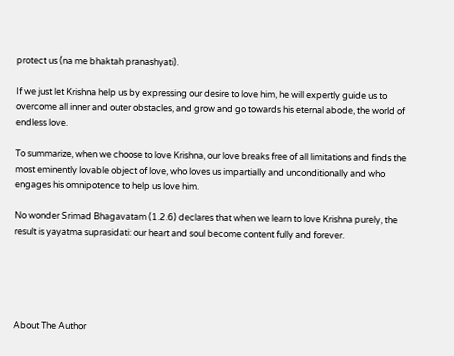protect us (na me bhaktah pranashyati).

If we just let Krishna help us by expressing our desire to love him, he will expertly guide us to overcome all inner and outer obstacles, and grow and go towards his eternal abode, the world of endless love.

To summarize, when we choose to love Krishna, our love breaks free of all limitations and finds the most eminently lovable object of love, who loves us impartially and unconditionally and who engages his omnipotence to help us love him.

No wonder Srimad Bhagavatam (1.2.6) declares that when we learn to love Krishna purely, the result is yayatma suprasidati: our heart and soul become content fully and forever.





About The Author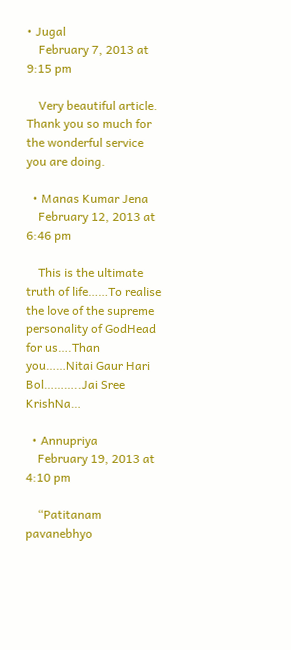• Jugal
    February 7, 2013 at 9:15 pm

    Very beautiful article. Thank you so much for the wonderful service you are doing.

  • Manas Kumar Jena
    February 12, 2013 at 6:46 pm

    This is the ultimate truth of life……To realise the love of the supreme personality of GodHead for us….Than you……Nitai Gaur Hari Bol………..Jai Sree KrishNa…

  • Annupriya
    February 19, 2013 at 4:10 pm

    “Patitanam pavanebhyo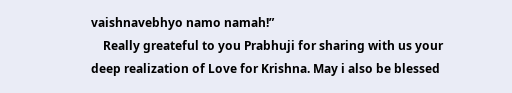vaishnavebhyo namo namah!”
    Really greateful to you Prabhuji for sharing with us your deep realization of Love for Krishna. May i also be blessed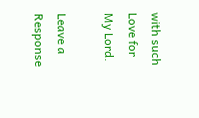with such Love for My Lord.

Leave a Response